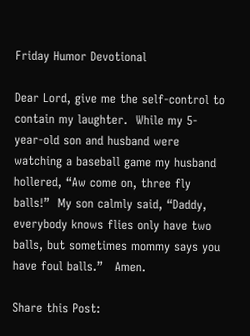Friday Humor Devotional

Dear Lord, give me the self-control to contain my laughter.  While my 5-year-old son and husband were watching a baseball game my husband hollered, “Aw come on, three fly balls!”  My son calmly said, “Daddy, everybody knows flies only have two balls, but sometimes mommy says you have foul balls.”   Amen.

Share this Post: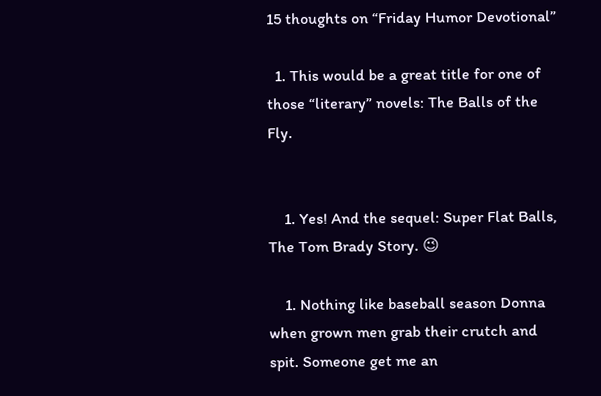15 thoughts on “Friday Humor Devotional”

  1. This would be a great title for one of those “literary” novels: The Balls of the Fly.


    1. Yes! And the sequel: Super Flat Balls, The Tom Brady Story. 😉

    1. Nothing like baseball season Donna when grown men grab their crutch and spit. Someone get me an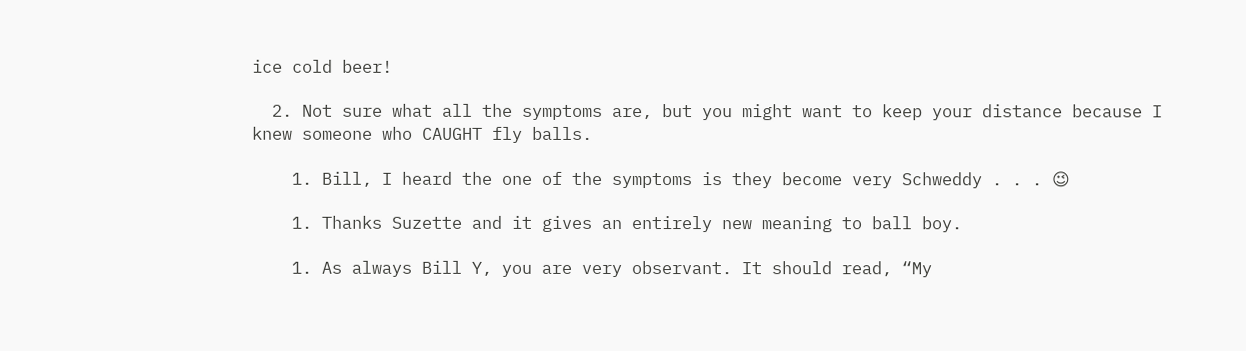ice cold beer!

  2. Not sure what all the symptoms are, but you might want to keep your distance because I knew someone who CAUGHT fly balls.

    1. Bill, I heard the one of the symptoms is they become very Schweddy . . . 😉

    1. Thanks Suzette and it gives an entirely new meaning to ball boy.

    1. As always Bill Y, you are very observant. It should read, “My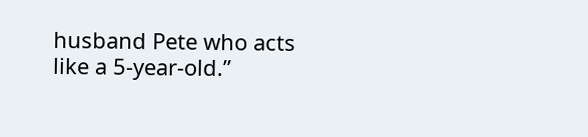husband Pete who acts like a 5-year-old.”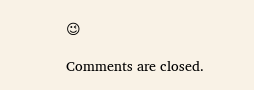😉

Comments are closed.